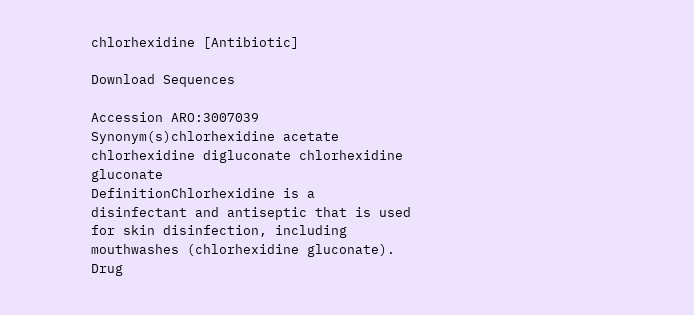chlorhexidine [Antibiotic]

Download Sequences

Accession ARO:3007039
Synonym(s)chlorhexidine acetate chlorhexidine digluconate chlorhexidine gluconate
DefinitionChlorhexidine is a disinfectant and antiseptic that is used for skin disinfection, including mouthwashes (chlorhexidine gluconate).
Drug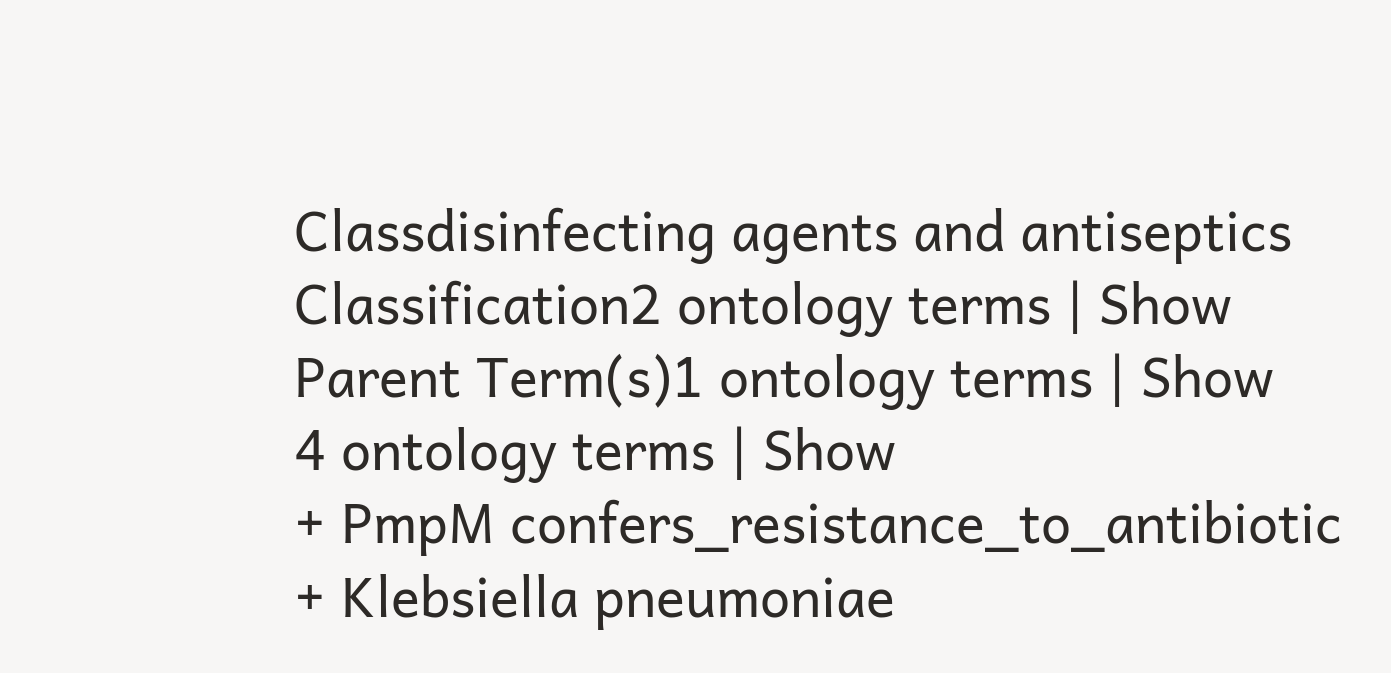Classdisinfecting agents and antiseptics
Classification2 ontology terms | Show
Parent Term(s)1 ontology terms | Show
4 ontology terms | Show
+ PmpM confers_resistance_to_antibiotic
+ Klebsiella pneumoniae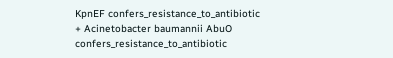KpnEF confers_resistance_to_antibiotic
+ Acinetobacter baumannii AbuO confers_resistance_to_antibiotic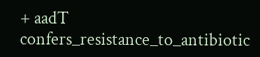+ aadT confers_resistance_to_antibiotic